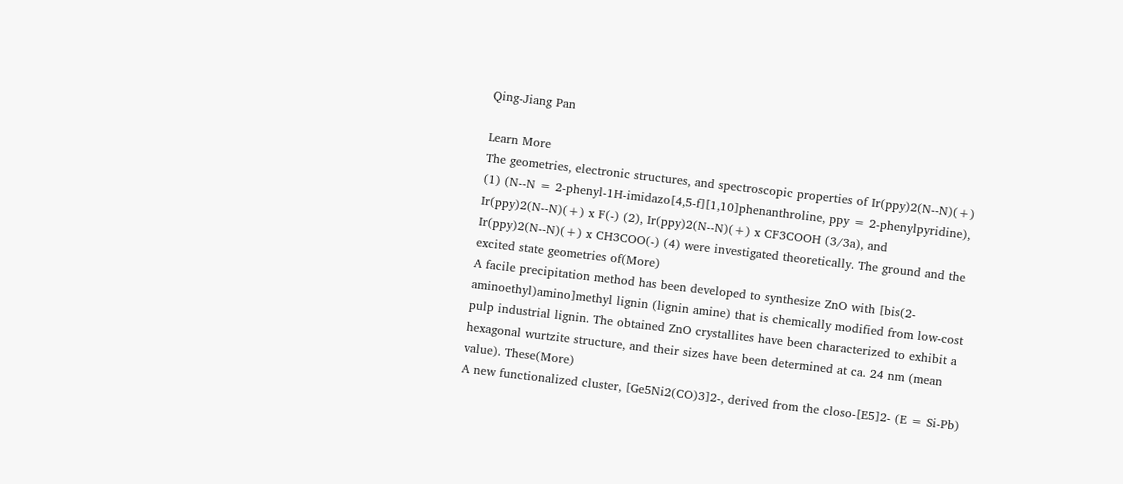Qing-Jiang Pan

Learn More
The geometries, electronic structures, and spectroscopic properties of Ir(ppy)2(N--N)(+) (1) (N--N = 2-phenyl-1H-imidazo[4,5-f][1,10]phenanthroline, ppy = 2-phenylpyridine), Ir(ppy)2(N--N)(+) x F(-) (2), Ir(ppy)2(N--N)(+) x CF3COOH (3/3a), and Ir(ppy)2(N--N)(+) x CH3COO(-) (4) were investigated theoretically. The ground and the excited state geometries of(More)
A facile precipitation method has been developed to synthesize ZnO with [bis(2-aminoethyl)amino]methyl lignin (lignin amine) that is chemically modified from low-cost pulp industrial lignin. The obtained ZnO crystallites have been characterized to exhibit a hexagonal wurtzite structure, and their sizes have been determined at ca. 24 nm (mean value). These(More)
A new functionalized cluster, [Ge5Ni2(CO)3]2-, derived from the closo-[E5]2- (E = Si-Pb)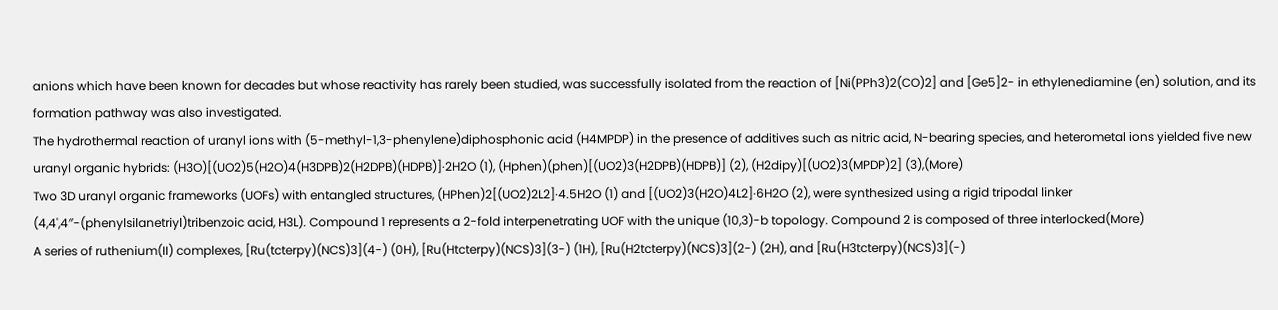anions which have been known for decades but whose reactivity has rarely been studied, was successfully isolated from the reaction of [Ni(PPh3)2(CO)2] and [Ge5]2- in ethylenediamine (en) solution, and its formation pathway was also investigated.
The hydrothermal reaction of uranyl ions with (5-methyl-1,3-phenylene)diphosphonic acid (H4MPDP) in the presence of additives such as nitric acid, N-bearing species, and heterometal ions yielded five new uranyl organic hybrids: (H3O)[(UO2)5(H2O)4(H3DPB)2(H2DPB)(HDPB)]·2H2O (1), (Hphen)(phen)[(UO2)3(H2DPB)(HDPB)] (2), (H2dipy)[(UO2)3(MPDP)2] (3),(More)
Two 3D uranyl organic frameworks (UOFs) with entangled structures, (HPhen)2[(UO2)2L2]·4.5H2O (1) and [(UO2)3(H2O)4L2]·6H2O (2), were synthesized using a rigid tripodal linker (4,4',4″-(phenylsilanetriyl)tribenzoic acid, H3L). Compound 1 represents a 2-fold interpenetrating UOF with the unique (10,3)-b topology. Compound 2 is composed of three interlocked(More)
A series of ruthenium(II) complexes, [Ru(tcterpy)(NCS)3](4-) (0H), [Ru(Htcterpy)(NCS)3](3-) (1H), [Ru(H2tcterpy)(NCS)3](2-) (2H), and [Ru(H3tcterpy)(NCS)3](-)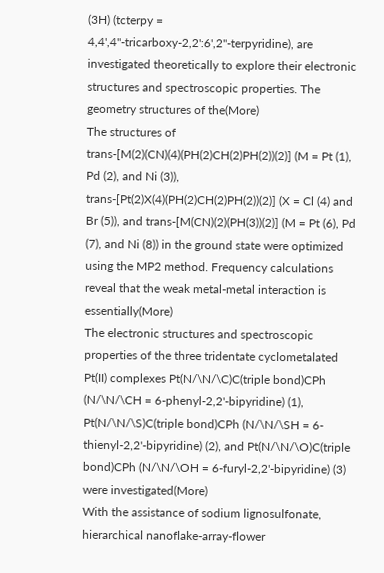(3H) (tcterpy = 4,4',4''-tricarboxy-2,2':6',2''-terpyridine), are investigated theoretically to explore their electronic structures and spectroscopic properties. The geometry structures of the(More)
The structures of trans-[M(2)(CN)(4)(PH(2)CH(2)PH(2))(2)] (M = Pt (1), Pd (2), and Ni (3)), trans-[Pt(2)X(4)(PH(2)CH(2)PH(2))(2)] (X = Cl (4) and Br (5)), and trans-[M(CN)(2)(PH(3))(2)] (M = Pt (6), Pd (7), and Ni (8)) in the ground state were optimized using the MP2 method. Frequency calculations reveal that the weak metal-metal interaction is essentially(More)
The electronic structures and spectroscopic properties of the three tridentate cyclometalated Pt(II) complexes Pt(N/\N/\C)C(triple bond)CPh (N/\N/\CH = 6-phenyl-2,2'-bipyridine) (1), Pt(N/\N/\S)C(triple bond)CPh (N/\N/\SH = 6-thienyl-2,2'-bipyridine) (2), and Pt(N/\N/\O)C(triple bond)CPh (N/\N/\OH = 6-furyl-2,2'-bipyridine) (3) were investigated(More)
With the assistance of sodium lignosulfonate, hierarchical nanoflake-array-flower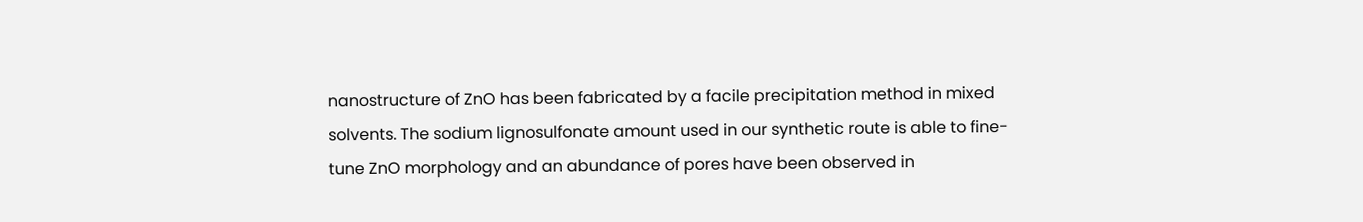nanostructure of ZnO has been fabricated by a facile precipitation method in mixed solvents. The sodium lignosulfonate amount used in our synthetic route is able to fine-tune ZnO morphology and an abundance of pores have been observed in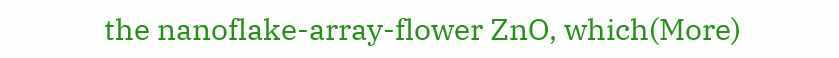the nanoflake-array-flower ZnO, which(More)